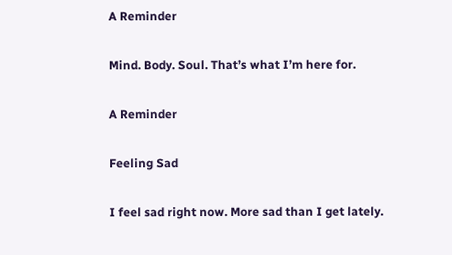A Reminder

Mind. Body. Soul. That’s what I’m here for.

A Reminder

Feeling Sad

I feel sad right now. More sad than I get lately.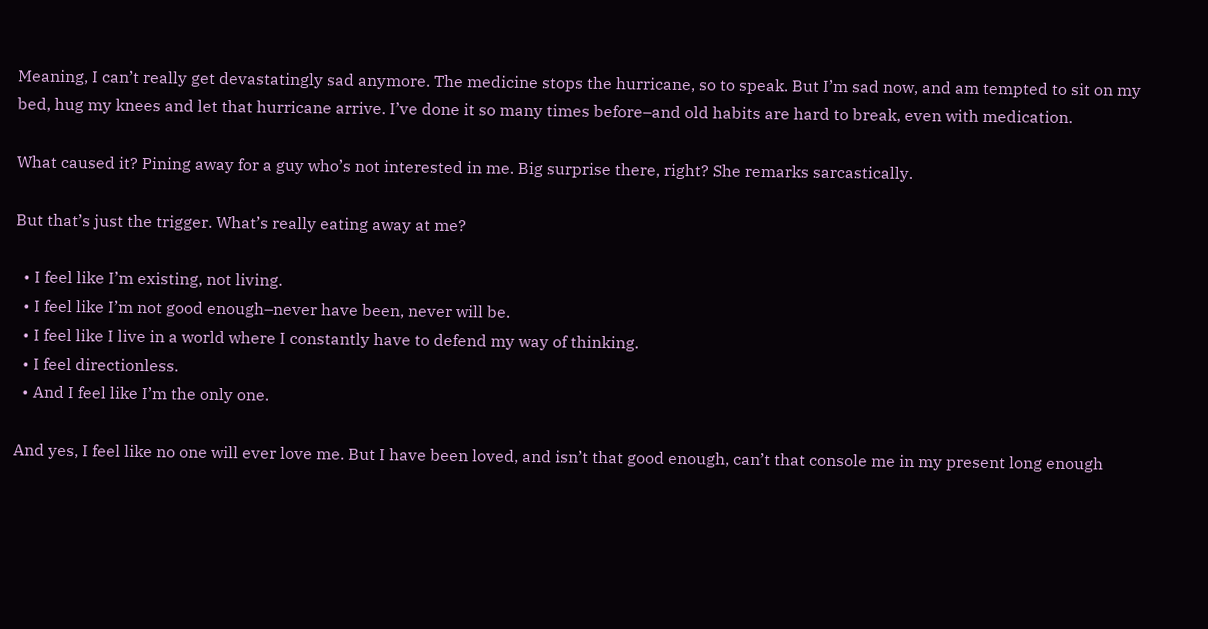Meaning, I can’t really get devastatingly sad anymore. The medicine stops the hurricane, so to speak. But I’m sad now, and am tempted to sit on my bed, hug my knees and let that hurricane arrive. I’ve done it so many times before–and old habits are hard to break, even with medication.

What caused it? Pining away for a guy who’s not interested in me. Big surprise there, right? She remarks sarcastically.

But that’s just the trigger. What’s really eating away at me?

  • I feel like I’m existing, not living.
  • I feel like I’m not good enough–never have been, never will be.
  • I feel like I live in a world where I constantly have to defend my way of thinking.
  • I feel directionless.
  • And I feel like I’m the only one.

And yes, I feel like no one will ever love me. But I have been loved, and isn’t that good enough, can’t that console me in my present long enough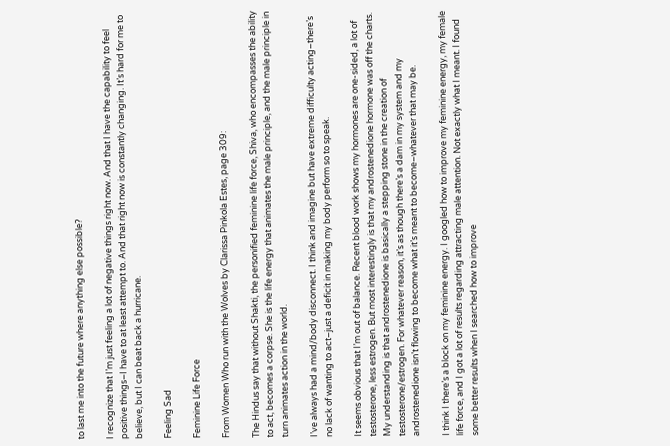to last me into the future where anything else possible?

I recognize that I’m just feeling a lot of negative things right now. And that I have the capability to feel positive things–I have to at least attempt to. And that right now is constantly changing. It’s hard for me to believe, but I can beat back a hurricane.

Feeling Sad

Feminine Life Force

From Women Who run with the Wolves by Clarissa Pinkola Estes, page 309:

The Hindus say that without Shakti, the personified feminine life force, Shiva, who encompasses the ability to act, becomes a corpse. She is the life energy that animates the male principle, and the male principle in turn animates action in the world.

I’ve always had a mind/body disconnect. I think and imagine but have extreme difficulty acting–there’s no lack of wanting to act–just a deficit in making my body perform so to speak.

It seems obvious that I’m out of balance. Recent blood work shows my hormones are one-sided, a lot of testosterone, less estrogen. But most interestingly is that my androstenedione hormone was off the charts. My understanding is that androstenedione is basically a stepping stone in the creation of testosterone/estrogen. For whatever reason, it’s as though there’s a dam in my system and my androstenedione isn’t flowing to become what it’s meant to become–whatever that may be.

I think I there’s a block on my feminine energy. I googled how to improve my feminine energy, my female life force, and I got a lot of results regarding attracting male attention. Not exactly what I meant. I found some better results when I searched how to improve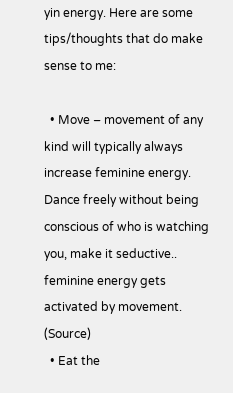yin energy. Here are some tips/thoughts that do make sense to me:

  • Move – movement of any kind will typically always increase feminine energy. Dance freely without being conscious of who is watching you, make it seductive.. feminine energy gets activated by movement. (Source)
  • Eat the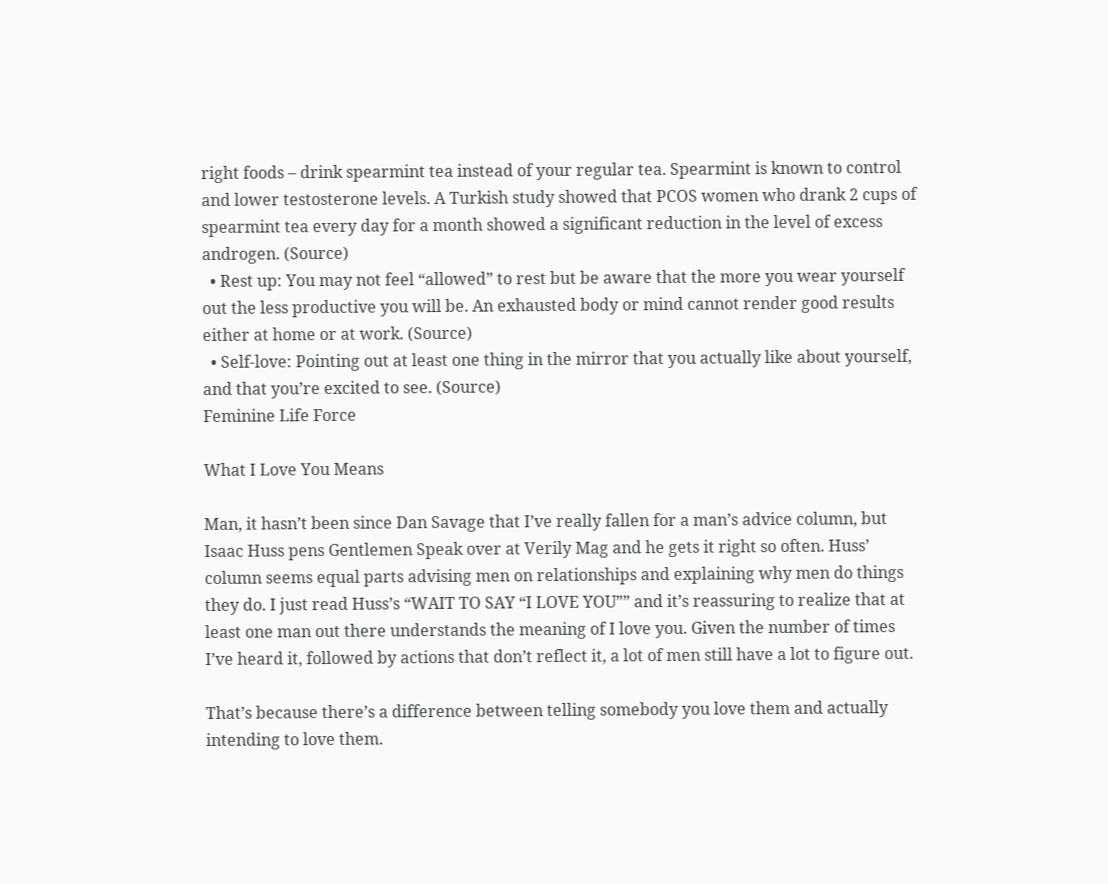right foods – drink spearmint tea instead of your regular tea. Spearmint is known to control and lower testosterone levels. A Turkish study showed that PCOS women who drank 2 cups of spearmint tea every day for a month showed a significant reduction in the level of excess androgen. (Source)
  • Rest up: You may not feel “allowed” to rest but be aware that the more you wear yourself out the less productive you will be. An exhausted body or mind cannot render good results either at home or at work. (Source)
  • Self-love: Pointing out at least one thing in the mirror that you actually like about yourself, and that you’re excited to see. (Source)
Feminine Life Force

What I Love You Means

Man, it hasn’t been since Dan Savage that I’ve really fallen for a man’s advice column, but Isaac Huss pens Gentlemen Speak over at Verily Mag and he gets it right so often. Huss’ column seems equal parts advising men on relationships and explaining why men do things they do. I just read Huss’s “WAIT TO SAY “I LOVE YOU”” and it’s reassuring to realize that at least one man out there understands the meaning of I love you. Given the number of times I’ve heard it, followed by actions that don’t reflect it, a lot of men still have a lot to figure out.

That’s because there’s a difference between telling somebody you love them and actually intending to love them.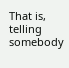That is, telling somebody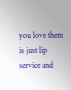you love them is just lip service and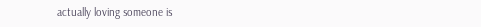actually loving someone is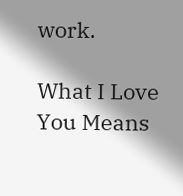work.

What I Love You Means